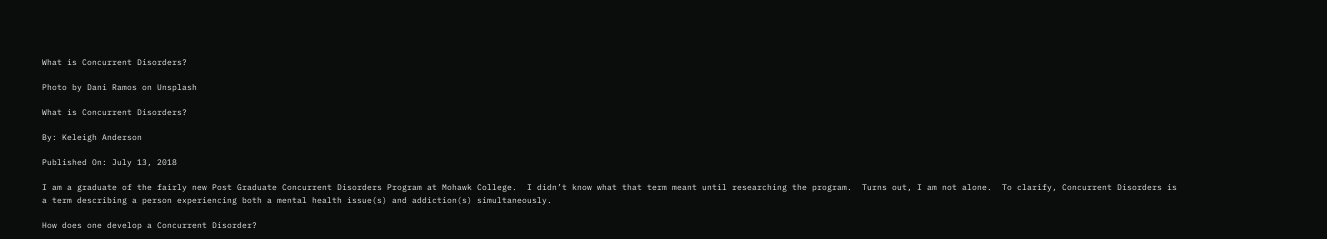What is Concurrent Disorders?

Photo by Dani Ramos on Unsplash

What is Concurrent Disorders?

By: Keleigh Anderson

Published On: July 13, 2018

I am a graduate of the fairly new Post Graduate Concurrent Disorders Program at Mohawk College.  I didn’t know what that term meant until researching the program.  Turns out, I am not alone.  To clarify, Concurrent Disorders is a term describing a person experiencing both a mental health issue(s) and addiction(s) simultaneously.

How does one develop a Concurrent Disorder?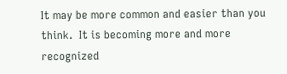It may be more common and easier than you think.  It is becoming more and more recognized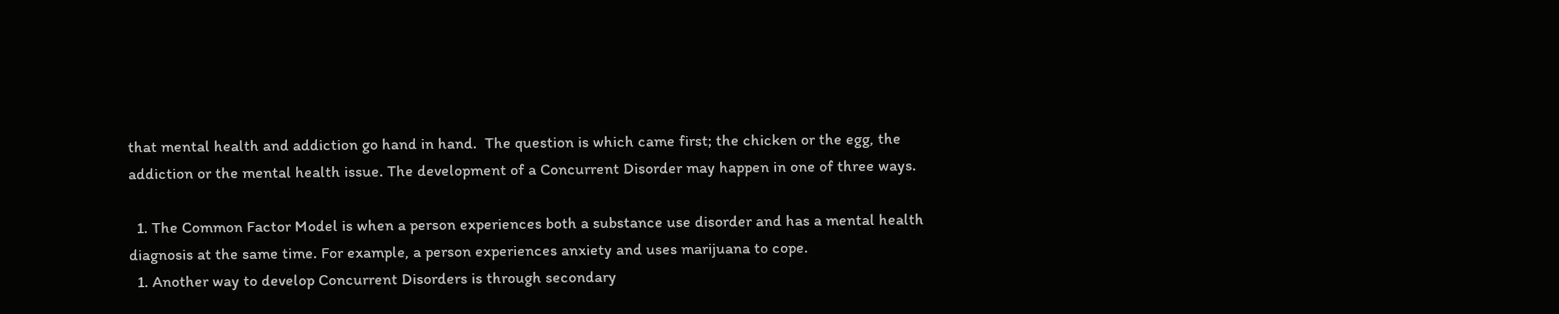that mental health and addiction go hand in hand.  The question is which came first; the chicken or the egg, the addiction or the mental health issue. The development of a Concurrent Disorder may happen in one of three ways.

  1. The Common Factor Model is when a person experiences both a substance use disorder and has a mental health diagnosis at the same time. For example, a person experiences anxiety and uses marijuana to cope.
  1. Another way to develop Concurrent Disorders is through secondary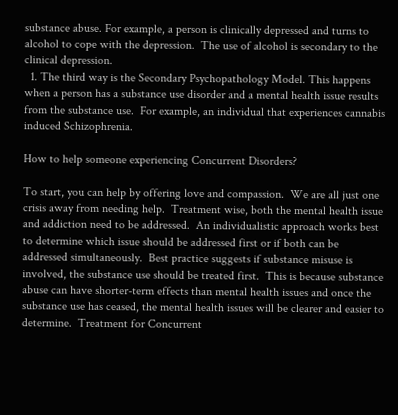substance abuse. For example, a person is clinically depressed and turns to alcohol to cope with the depression.  The use of alcohol is secondary to the clinical depression.
  1. The third way is the Secondary Psychopathology Model. This happens when a person has a substance use disorder and a mental health issue results from the substance use.  For example, an individual that experiences cannabis induced Schizophrenia.

How to help someone experiencing Concurrent Disorders?

To start, you can help by offering love and compassion.  We are all just one crisis away from needing help.  Treatment wise, both the mental health issue and addiction need to be addressed.  An individualistic approach works best to determine which issue should be addressed first or if both can be addressed simultaneously.  Best practice suggests if substance misuse is involved, the substance use should be treated first.  This is because substance abuse can have shorter-term effects than mental health issues and once the substance use has ceased, the mental health issues will be clearer and easier to determine.  Treatment for Concurrent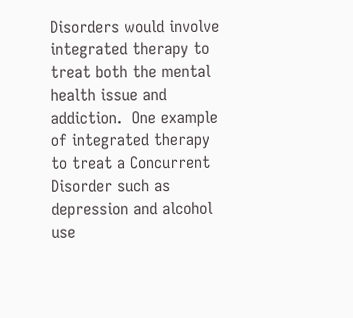Disorders would involve integrated therapy to treat both the mental health issue and addiction.  One example of integrated therapy to treat a Concurrent Disorder such as depression and alcohol use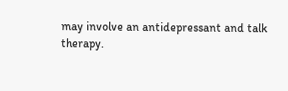may involve an antidepressant and talk therapy.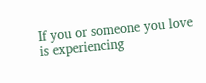If you or someone you love is experiencing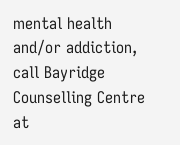mental health and/or addiction, call Bayridge Counselling Centre at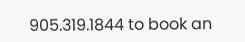905.319.1844 to book an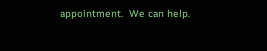appointment.  We can help.